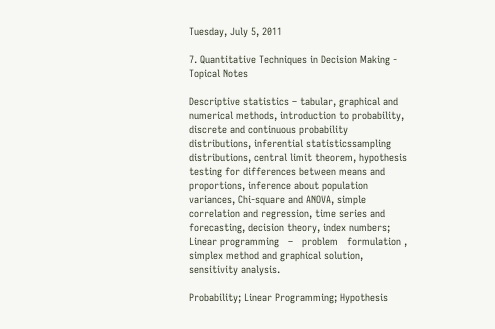Tuesday, July 5, 2011

7. Quantitative Techniques in Decision Making - Topical Notes

Descriptive statistics – tabular, graphical and numerical methods, introduction to probability, discrete and continuous probability distributions, inferential statisticssampling distributions, central limit theorem, hypothesis testing for differences between means and proportions, inference about population variances, Chi-square and ANOVA, simple correlation and regression, time series and forecasting, decision theory, index numbers;
Linear programming   –   problem   formulation , simplex method and graphical solution, sensitivity analysis.

Probability; Linear Programming; Hypothesis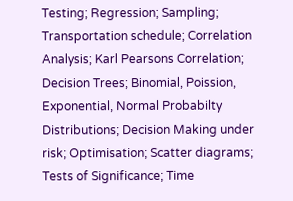Testing; Regression; Sampling; Transportation schedule; Correlation Analysis; Karl Pearsons Correlation; Decision Trees; Binomial, Poission, Exponential, Normal Probabilty Distributions; Decision Making under risk; Optimisation; Scatter diagrams; Tests of Significance; Time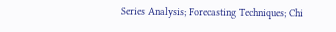Series Analysis; Forecasting Techniques; Chi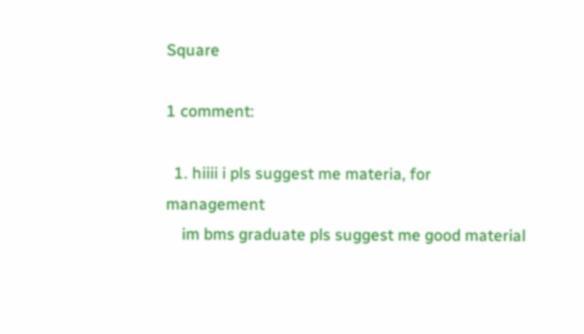Square

1 comment:

  1. hiiii i pls suggest me materia, for management
    im bms graduate pls suggest me good material